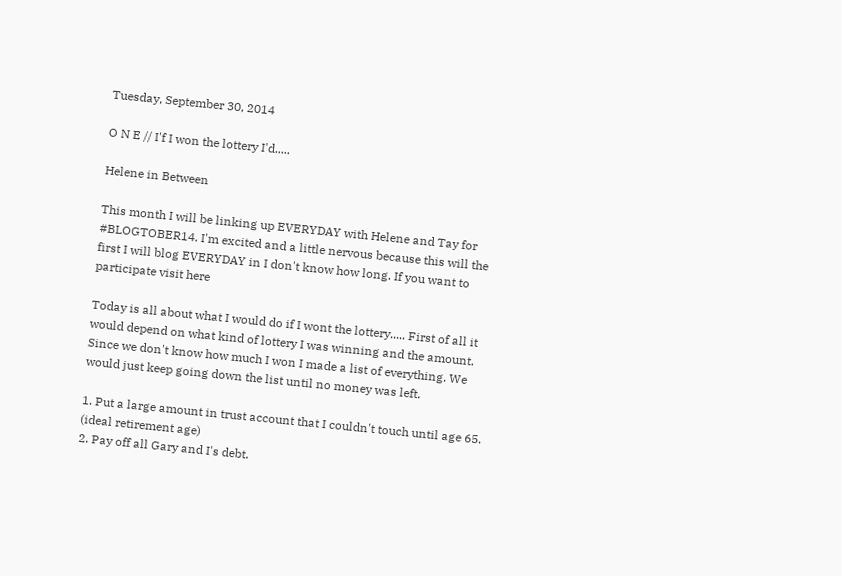Tuesday, September 30, 2014

O N E // I'f I won the lottery I'd.....

Helene in Between

This month I will be linking up EVERYDAY with Helene and Tay for #BLOGTOBER14. I'm excited and a little nervous because this will the first I will blog EVERYDAY in I don't know how long. If you want to participate visit here

Today is all about what I would do if I wont the lottery..... First of all it would depend on what kind of lottery I was winning and the amount. Since we don't know how much I won I made a list of everything. We would just keep going down the list until no money was left.

1. Put a large amount in trust account that I couldn't touch until age 65. (ideal retirement age)
2. Pay off all Gary and I's debt.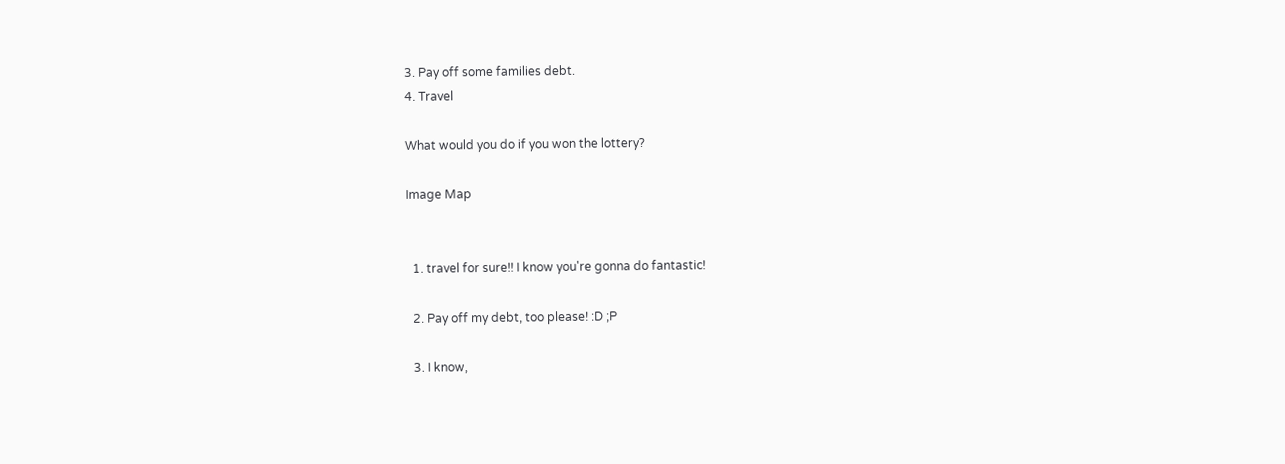3. Pay off some families debt.
4. Travel

What would you do if you won the lottery?

Image Map


  1. travel for sure!! I know you're gonna do fantastic!

  2. Pay off my debt, too please! :D ;P

  3. I know,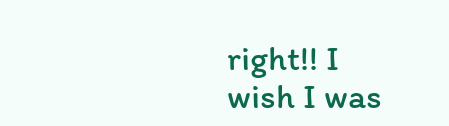right!! I wish I was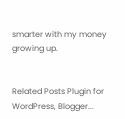smarter with my money growing up.


Related Posts Plugin for WordPress, Blogger...